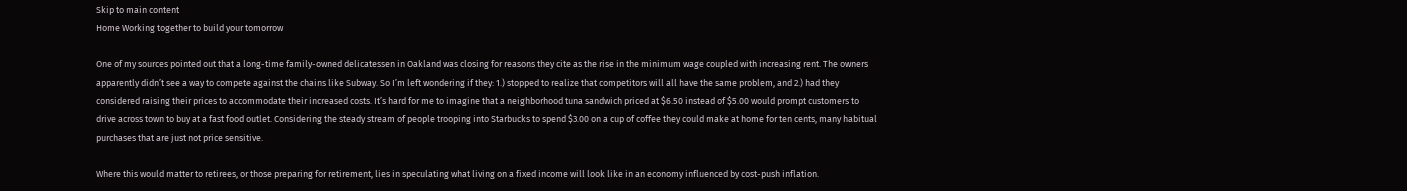Skip to main content
Home Working together to build your tomorrow

One of my sources pointed out that a long-time family-owned delicatessen in Oakland was closing for reasons they cite as the rise in the minimum wage coupled with increasing rent. The owners apparently didn’t see a way to compete against the chains like Subway. So I’m left wondering if they: 1.) stopped to realize that competitors will all have the same problem, and 2.) had they considered raising their prices to accommodate their increased costs. It’s hard for me to imagine that a neighborhood tuna sandwich priced at $6.50 instead of $5.00 would prompt customers to drive across town to buy at a fast food outlet. Considering the steady stream of people trooping into Starbucks to spend $3.00 on a cup of coffee they could make at home for ten cents, many habitual purchases that are just not price sensitive.

Where this would matter to retirees, or those preparing for retirement, lies in speculating what living on a fixed income will look like in an economy influenced by cost-push inflation.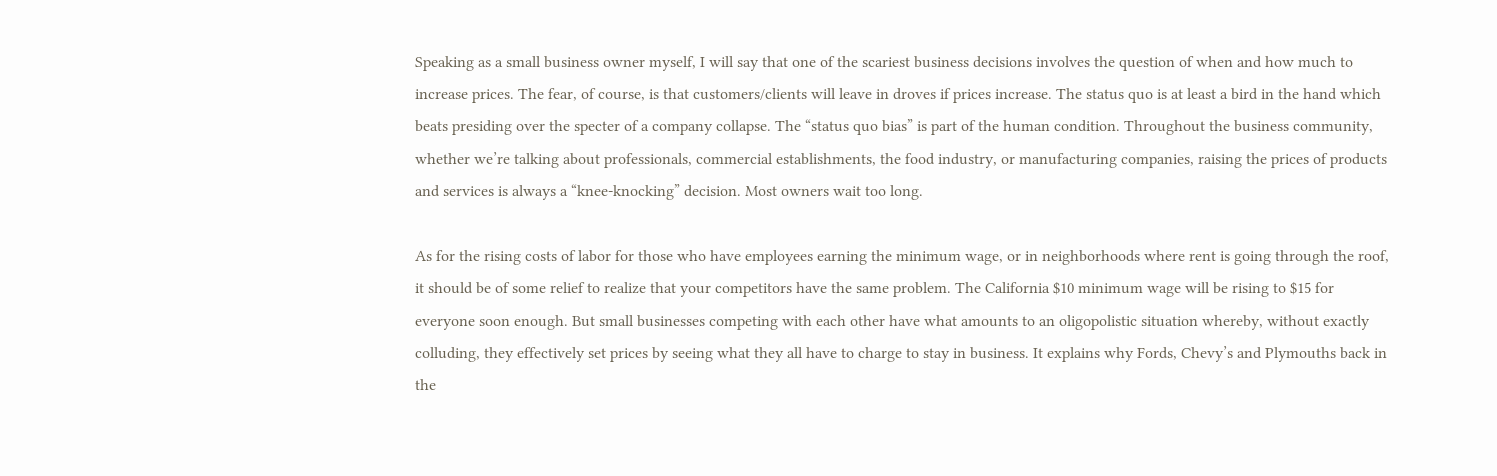Speaking as a small business owner myself, I will say that one of the scariest business decisions involves the question of when and how much to increase prices. The fear, of course, is that customers/clients will leave in droves if prices increase. The status quo is at least a bird in the hand which beats presiding over the specter of a company collapse. The “status quo bias” is part of the human condition. Throughout the business community, whether we’re talking about professionals, commercial establishments, the food industry, or manufacturing companies, raising the prices of products and services is always a “knee-knocking” decision. Most owners wait too long.

As for the rising costs of labor for those who have employees earning the minimum wage, or in neighborhoods where rent is going through the roof, it should be of some relief to realize that your competitors have the same problem. The California $10 minimum wage will be rising to $15 for everyone soon enough. But small businesses competing with each other have what amounts to an oligopolistic situation whereby, without exactly colluding, they effectively set prices by seeing what they all have to charge to stay in business. It explains why Fords, Chevy’s and Plymouths back in the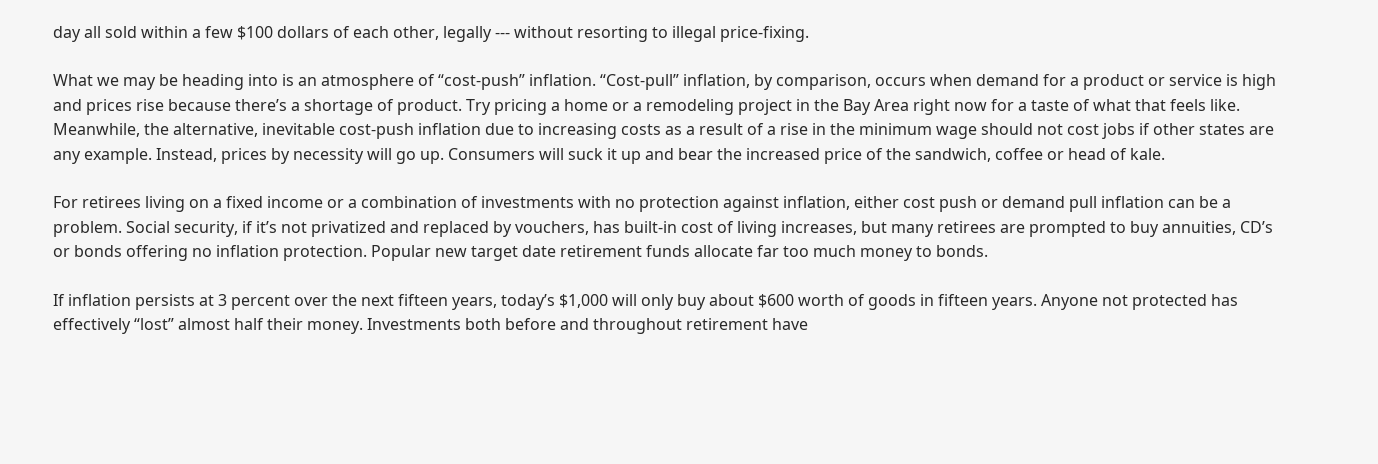day all sold within a few $100 dollars of each other, legally --- without resorting to illegal price-fixing.

What we may be heading into is an atmosphere of “cost-push” inflation. “Cost-pull” inflation, by comparison, occurs when demand for a product or service is high and prices rise because there’s a shortage of product. Try pricing a home or a remodeling project in the Bay Area right now for a taste of what that feels like. Meanwhile, the alternative, inevitable cost-push inflation due to increasing costs as a result of a rise in the minimum wage should not cost jobs if other states are any example. Instead, prices by necessity will go up. Consumers will suck it up and bear the increased price of the sandwich, coffee or head of kale.

For retirees living on a fixed income or a combination of investments with no protection against inflation, either cost push or demand pull inflation can be a problem. Social security, if it’s not privatized and replaced by vouchers, has built-in cost of living increases, but many retirees are prompted to buy annuities, CD’s or bonds offering no inflation protection. Popular new target date retirement funds allocate far too much money to bonds.

If inflation persists at 3 percent over the next fifteen years, today’s $1,000 will only buy about $600 worth of goods in fifteen years. Anyone not protected has effectively “lost” almost half their money. Investments both before and throughout retirement have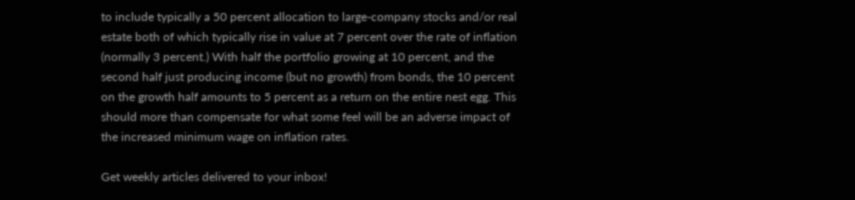to include typically a 50 percent allocation to large-company stocks and/or real estate both of which typically rise in value at 7 percent over the rate of inflation (normally 3 percent.) With half the portfolio growing at 10 percent, and the second half just producing income (but no growth) from bonds, the 10 percent on the growth half amounts to 5 percent as a return on the entire nest egg. This should more than compensate for what some feel will be an adverse impact of the increased minimum wage on inflation rates.

Get weekly articles delivered to your inbox!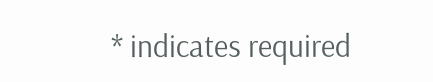* indicates required